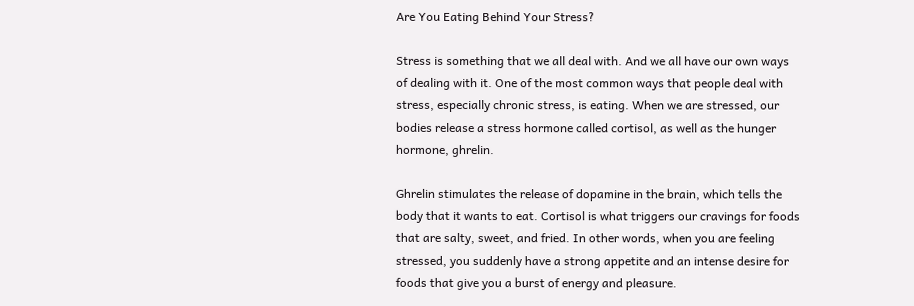Are You Eating Behind Your Stress?

Stress is something that we all deal with. And we all have our own ways of dealing with it. One of the most common ways that people deal with stress, especially chronic stress, is eating. When we are stressed, our bodies release a stress hormone called cortisol, as well as the hunger hormone, ghrelin.

Ghrelin stimulates the release of dopamine in the brain, which tells the body that it wants to eat. Cortisol is what triggers our cravings for foods that are salty, sweet, and fried. In other words, when you are feeling stressed, you suddenly have a strong appetite and an intense desire for foods that give you a burst of energy and pleasure.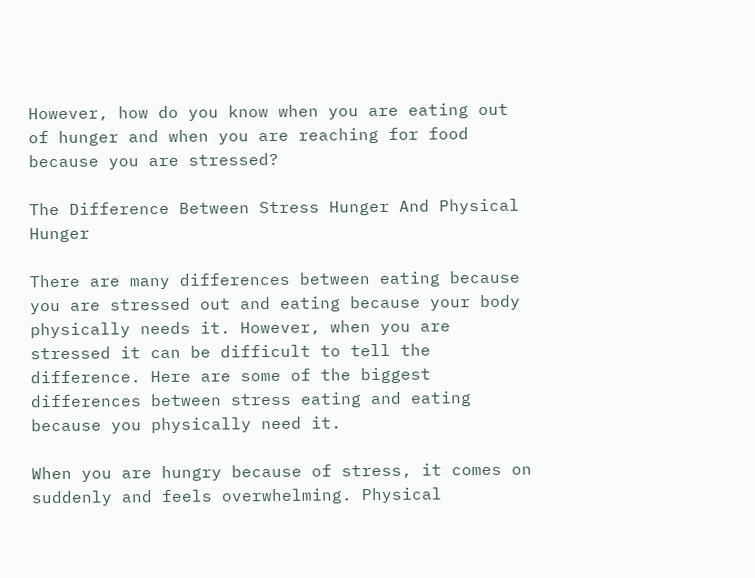However, how do you know when you are eating out of hunger and when you are reaching for food because you are stressed?

The Difference Between Stress Hunger And Physical Hunger

There are many differences between eating because you are stressed out and eating because your body physically needs it. However, when you are stressed it can be difficult to tell the difference. Here are some of the biggest differences between stress eating and eating because you physically need it.

When you are hungry because of stress, it comes on suddenly and feels overwhelming. Physical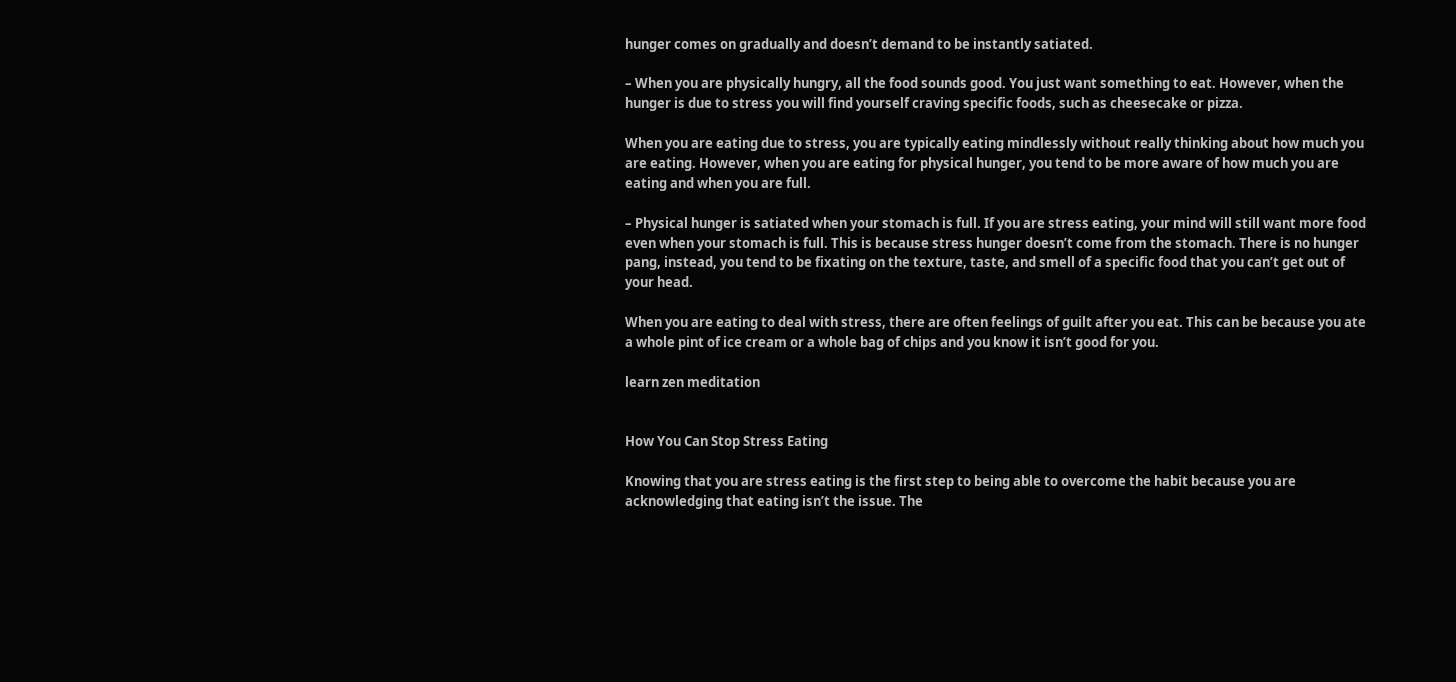hunger comes on gradually and doesn’t demand to be instantly satiated.

– When you are physically hungry, all the food sounds good. You just want something to eat. However, when the hunger is due to stress you will find yourself craving specific foods, such as cheesecake or pizza.

When you are eating due to stress, you are typically eating mindlessly without really thinking about how much you are eating. However, when you are eating for physical hunger, you tend to be more aware of how much you are eating and when you are full.

– Physical hunger is satiated when your stomach is full. If you are stress eating, your mind will still want more food even when your stomach is full. This is because stress hunger doesn’t come from the stomach. There is no hunger pang, instead, you tend to be fixating on the texture, taste, and smell of a specific food that you can’t get out of your head.

When you are eating to deal with stress, there are often feelings of guilt after you eat. This can be because you ate a whole pint of ice cream or a whole bag of chips and you know it isn’t good for you.

learn zen meditation


How You Can Stop Stress Eating

Knowing that you are stress eating is the first step to being able to overcome the habit because you are acknowledging that eating isn’t the issue. The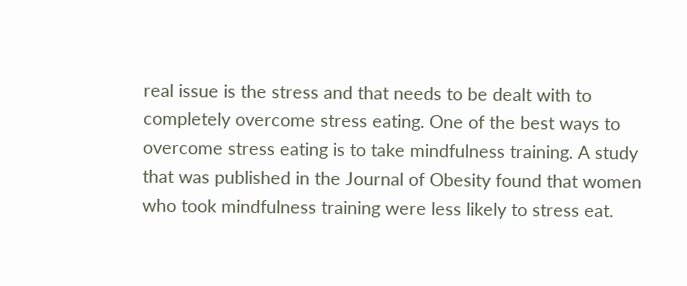real issue is the stress and that needs to be dealt with to completely overcome stress eating. One of the best ways to overcome stress eating is to take mindfulness training. A study that was published in the Journal of Obesity found that women who took mindfulness training were less likely to stress eat.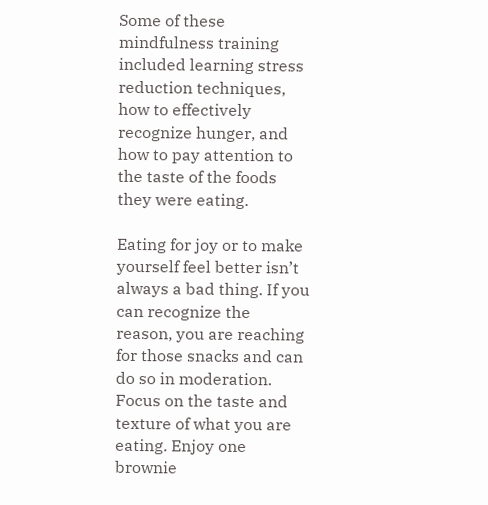Some of these mindfulness training included learning stress reduction techniques, how to effectively recognize hunger, and how to pay attention to the taste of the foods they were eating.

Eating for joy or to make yourself feel better isn’t always a bad thing. If you can recognize the reason, you are reaching for those snacks and can do so in moderation. Focus on the taste and texture of what you are eating. Enjoy one brownie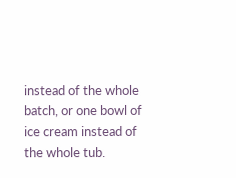instead of the whole batch, or one bowl of ice cream instead of the whole tub.